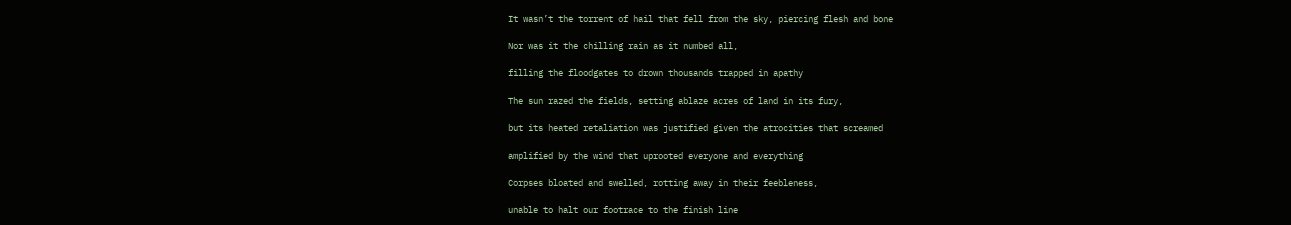It wasn’t the torrent of hail that fell from the sky, piercing flesh and bone

Nor was it the chilling rain as it numbed all,

filling the floodgates to drown thousands trapped in apathy

The sun razed the fields, setting ablaze acres of land in its fury,

but its heated retaliation was justified given the atrocities that screamed

amplified by the wind that uprooted everyone and everything

Corpses bloated and swelled, rotting away in their feebleness,

unable to halt our footrace to the finish line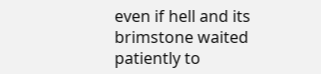even if hell and its brimstone waited patiently to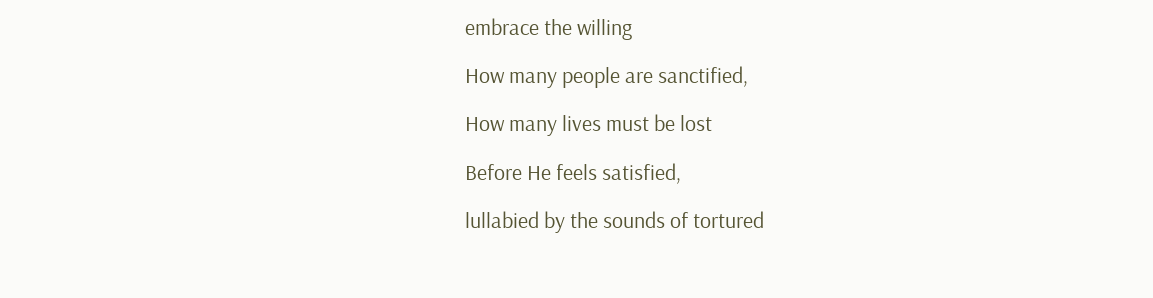embrace the willing

How many people are sanctified,

How many lives must be lost

Before He feels satisfied,

lullabied by the sounds of tortured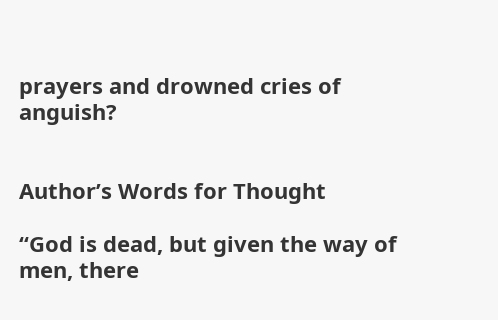prayers and drowned cries of anguish?


Author’s Words for Thought

“God is dead, but given the way of men, there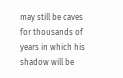may still be caves for thousands of years in which his shadow will be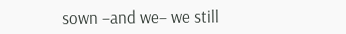sown –and we– we still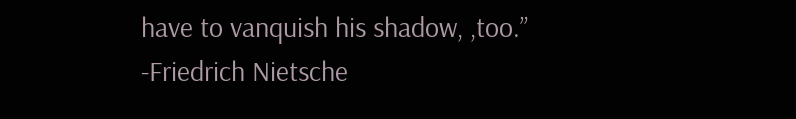have to vanquish his shadow, ,too.” -Friedrich Nietsche